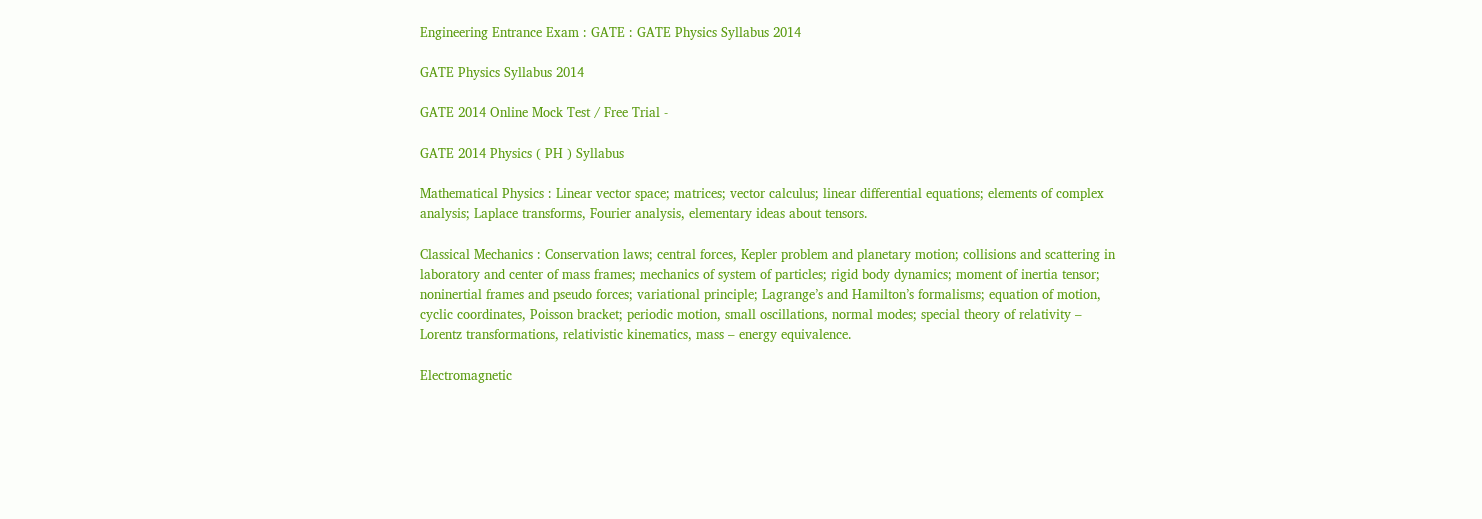Engineering Entrance Exam : GATE : GATE Physics Syllabus 2014

GATE Physics Syllabus 2014

GATE 2014 Online Mock Test / Free Trial -

GATE 2014 Physics ( PH ) Syllabus

Mathematical Physics : Linear vector space; matrices; vector calculus; linear differential equations; elements of complex analysis; Laplace transforms, Fourier analysis, elementary ideas about tensors.

Classical Mechanics : Conservation laws; central forces, Kepler problem and planetary motion; collisions and scattering in laboratory and center of mass frames; mechanics of system of particles; rigid body dynamics; moment of inertia tensor; noninertial frames and pseudo forces; variational principle; Lagrange’s and Hamilton’s formalisms; equation of motion, cyclic coordinates, Poisson bracket; periodic motion, small oscillations, normal modes; special theory of relativity – Lorentz transformations, relativistic kinematics, mass – energy equivalence.

Electromagnetic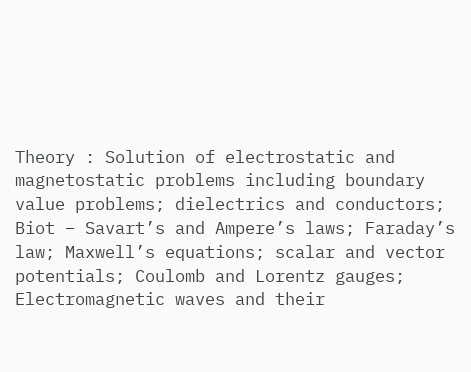Theory : Solution of electrostatic and magnetostatic problems including boundary value problems; dielectrics and conductors; Biot – Savart’s and Ampere’s laws; Faraday’s law; Maxwell’s equations; scalar and vector potentials; Coulomb and Lorentz gauges; Electromagnetic waves and their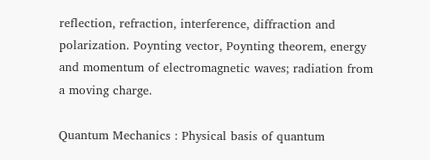reflection, refraction, interference, diffraction and polarization. Poynting vector, Poynting theorem, energy and momentum of electromagnetic waves; radiation from a moving charge.

Quantum Mechanics : Physical basis of quantum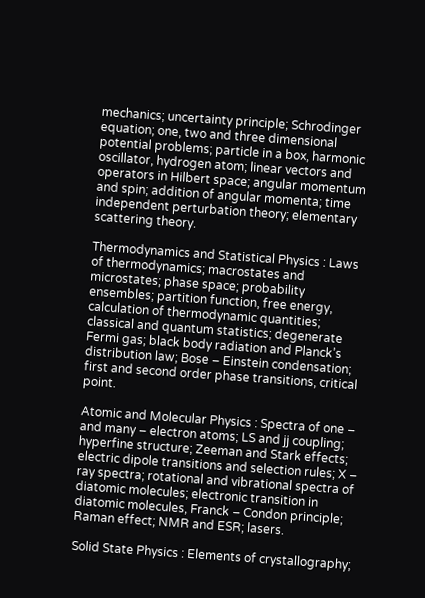mechanics; uncertainty principle; Schrodinger equation; one, two and three dimensional potential problems; particle in a box, harmonic oscillator, hydrogen atom; linear vectors and operators in Hilbert space; angular momentum and spin; addition of angular momenta; time independent perturbation theory; elementary scattering theory.

Thermodynamics and Statistical Physics : Laws of thermodynamics; macrostates and microstates; phase space; probability ensembles; partition function, free energy, calculation of thermodynamic quantities; classical and quantum statistics; degenerate Fermi gas; black body radiation and Planck’s distribution law; Bose – Einstein condensation; first and second order phase transitions, critical point.

Atomic and Molecular Physics : Spectra of one – and many – electron atoms; LS and jj coupling; hyperfine structure; Zeeman and Stark effects; electric dipole transitions and selection rules; X – ray spectra; rotational and vibrational spectra of diatomic molecules; electronic transition in diatomic molecules, Franck – Condon principle; Raman effect; NMR and ESR; lasers.

Solid State Physics : Elements of crystallography;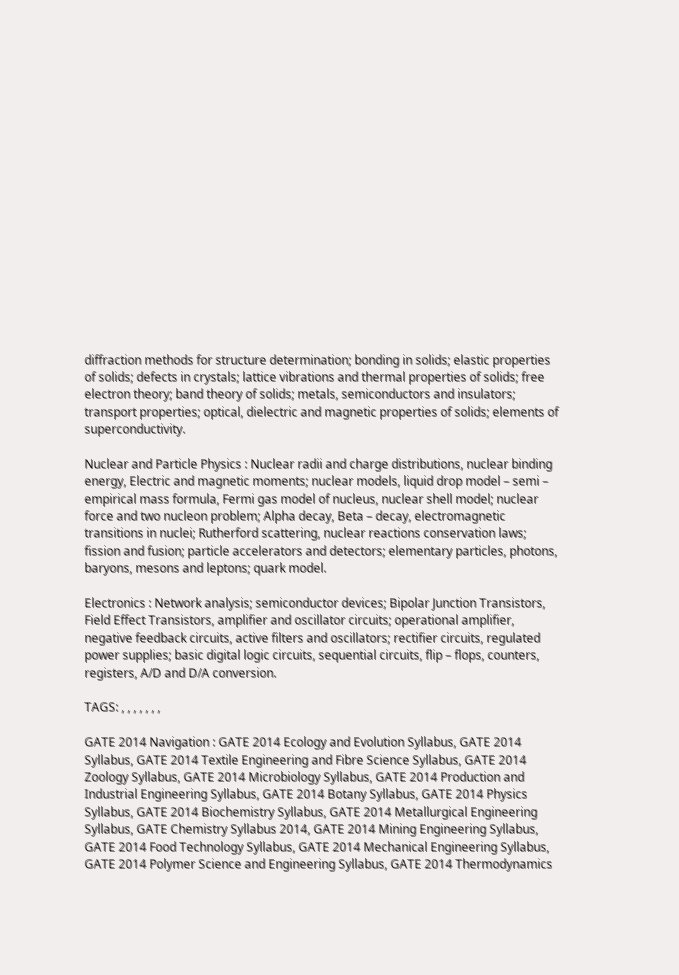diffraction methods for structure determination; bonding in solids; elastic properties of solids; defects in crystals; lattice vibrations and thermal properties of solids; free electron theory; band theory of solids; metals, semiconductors and insulators; transport properties; optical, dielectric and magnetic properties of solids; elements of superconductivity.

Nuclear and Particle Physics : Nuclear radii and charge distributions, nuclear binding energy, Electric and magnetic moments; nuclear models, liquid drop model – semi – empirical mass formula, Fermi gas model of nucleus, nuclear shell model; nuclear force and two nucleon problem; Alpha decay, Beta – decay, electromagnetic transitions in nuclei; Rutherford scattering, nuclear reactions conservation laws; fission and fusion; particle accelerators and detectors; elementary particles, photons, baryons, mesons and leptons; quark model.

Electronics : Network analysis; semiconductor devices; Bipolar Junction Transistors, Field Effect Transistors, amplifier and oscillator circuits; operational amplifier, negative feedback circuits, active filters and oscillators; rectifier circuits, regulated power supplies; basic digital logic circuits, sequential circuits, flip – flops, counters, registers, A/D and D/A conversion.

TAGS: , , , , , , ,

GATE 2014 Navigation : GATE 2014 Ecology and Evolution Syllabus, GATE 2014 Syllabus, GATE 2014 Textile Engineering and Fibre Science Syllabus, GATE 2014 Zoology Syllabus, GATE 2014 Microbiology Syllabus, GATE 2014 Production and Industrial Engineering Syllabus, GATE 2014 Botany Syllabus, GATE 2014 Physics Syllabus, GATE 2014 Biochemistry Syllabus, GATE 2014 Metallurgical Engineering Syllabus, GATE Chemistry Syllabus 2014, GATE 2014 Mining Engineering Syllabus, GATE 2014 Food Technology Syllabus, GATE 2014 Mechanical Engineering Syllabus, GATE 2014 Polymer Science and Engineering Syllabus, GATE 2014 Thermodynamics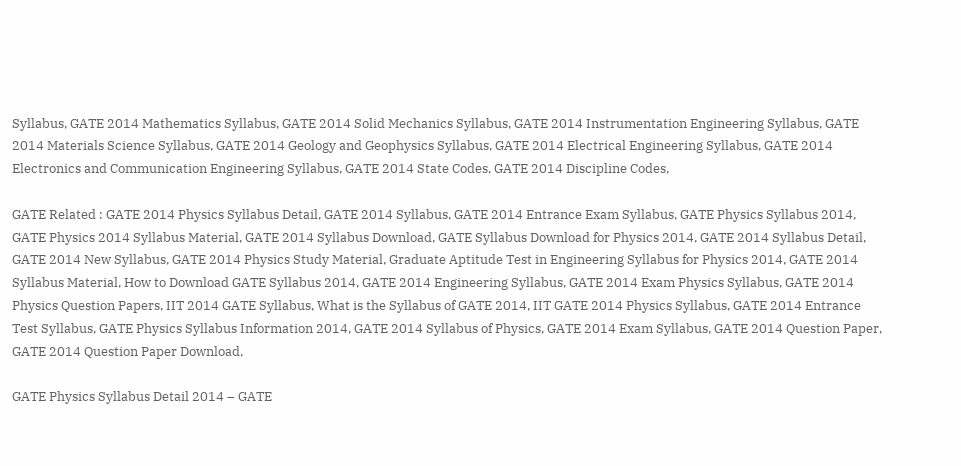Syllabus, GATE 2014 Mathematics Syllabus, GATE 2014 Solid Mechanics Syllabus, GATE 2014 Instrumentation Engineering Syllabus, GATE 2014 Materials Science Syllabus, GATE 2014 Geology and Geophysics Syllabus, GATE 2014 Electrical Engineering Syllabus, GATE 2014 Electronics and Communication Engineering Syllabus, GATE 2014 State Codes, GATE 2014 Discipline Codes,

GATE Related : GATE 2014 Physics Syllabus Detail, GATE 2014 Syllabus, GATE 2014 Entrance Exam Syllabus, GATE Physics Syllabus 2014, GATE Physics 2014 Syllabus Material, GATE 2014 Syllabus Download, GATE Syllabus Download for Physics 2014, GATE 2014 Syllabus Detail, GATE 2014 New Syllabus, GATE 2014 Physics Study Material, Graduate Aptitude Test in Engineering Syllabus for Physics 2014, GATE 2014 Syllabus Material, How to Download GATE Syllabus 2014, GATE 2014 Engineering Syllabus, GATE 2014 Exam Physics Syllabus, GATE 2014 Physics Question Papers, IIT 2014 GATE Syllabus, What is the Syllabus of GATE 2014, IIT GATE 2014 Physics Syllabus, GATE 2014 Entrance Test Syllabus, GATE Physics Syllabus Information 2014, GATE 2014 Syllabus of Physics, GATE 2014 Exam Syllabus, GATE 2014 Question Paper, GATE 2014 Question Paper Download,

GATE Physics Syllabus Detail 2014 – GATE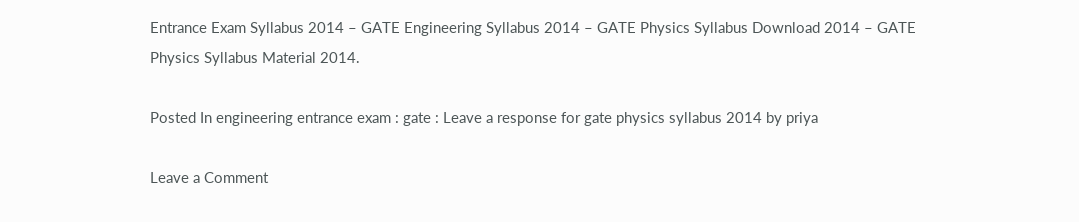Entrance Exam Syllabus 2014 – GATE Engineering Syllabus 2014 – GATE Physics Syllabus Download 2014 – GATE Physics Syllabus Material 2014.

Posted In engineering entrance exam : gate : Leave a response for gate physics syllabus 2014 by priya

Leave a Comment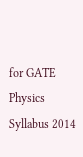for GATE Physics Syllabus 2014